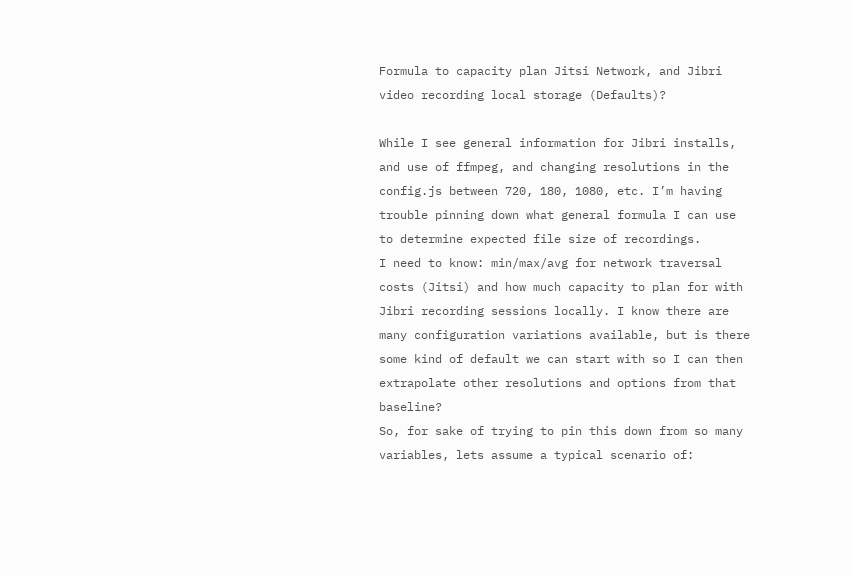Formula to capacity plan Jitsi Network, and Jibri video recording local storage (Defaults)?

While I see general information for Jibri installs, and use of ffmpeg, and changing resolutions in the config.js between 720, 180, 1080, etc. I’m having trouble pinning down what general formula I can use to determine expected file size of recordings.
I need to know: min/max/avg for network traversal costs (Jitsi) and how much capacity to plan for with Jibri recording sessions locally. I know there are many configuration variations available, but is there some kind of default we can start with so I can then extrapolate other resolutions and options from that baseline?
So, for sake of trying to pin this down from so many variables, lets assume a typical scenario of: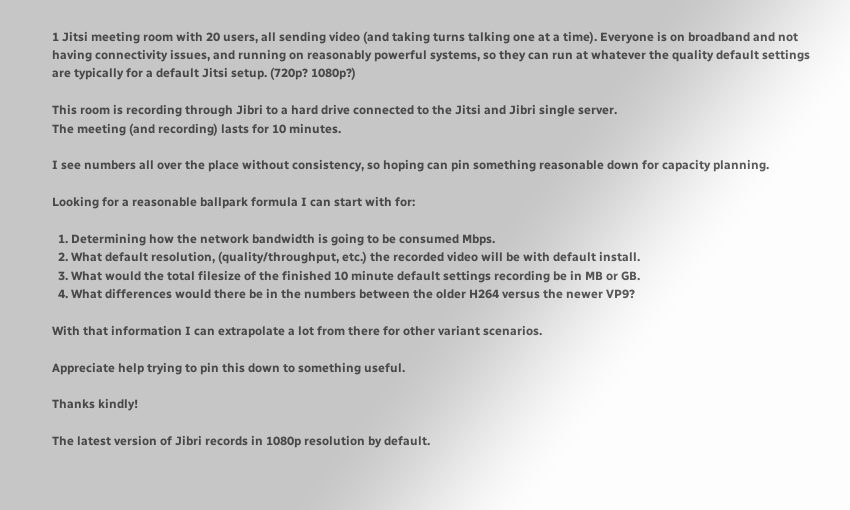1 Jitsi meeting room with 20 users, all sending video (and taking turns talking one at a time). Everyone is on broadband and not having connectivity issues, and running on reasonably powerful systems, so they can run at whatever the quality default settings are typically for a default Jitsi setup. (720p? 1080p?)

This room is recording through Jibri to a hard drive connected to the Jitsi and Jibri single server.
The meeting (and recording) lasts for 10 minutes.

I see numbers all over the place without consistency, so hoping can pin something reasonable down for capacity planning.

Looking for a reasonable ballpark formula I can start with for:

  1. Determining how the network bandwidth is going to be consumed Mbps.
  2. What default resolution, (quality/throughput, etc.) the recorded video will be with default install.
  3. What would the total filesize of the finished 10 minute default settings recording be in MB or GB.
  4. What differences would there be in the numbers between the older H264 versus the newer VP9?

With that information I can extrapolate a lot from there for other variant scenarios.

Appreciate help trying to pin this down to something useful.

Thanks kindly!

The latest version of Jibri records in 1080p resolution by default.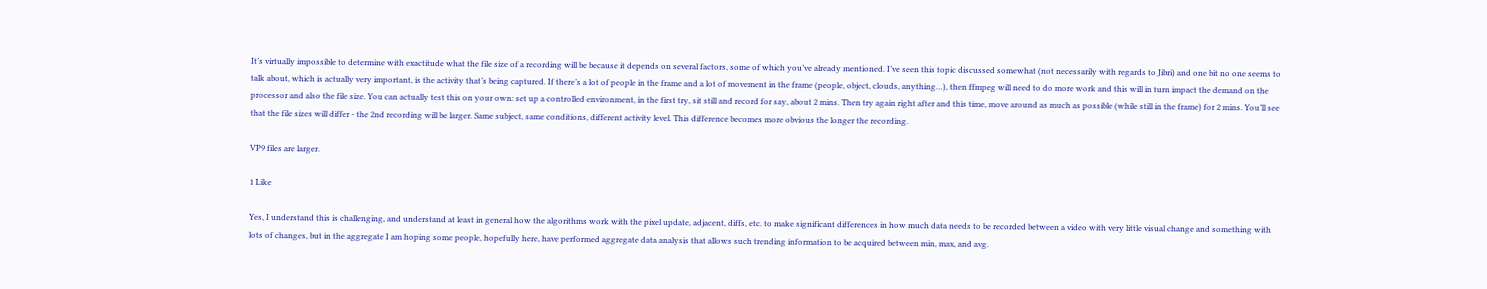It’s virtually impossible to determine with exactitude what the file size of a recording will be because it depends on several factors, some of which you’ve already mentioned. I’ve seen this topic discussed somewhat (not necessarily with regards to Jibri) and one bit no one seems to talk about, which is actually very important, is the activity that’s being captured. If there’s a lot of people in the frame and a lot of movement in the frame (people, object, clouds, anything…), then ffmpeg will need to do more work and this will in turn impact the demand on the processor and also the file size. You can actually test this on your own: set up a controlled environment, in the first try, sit still and record for say, about 2 mins. Then try again right after and this time, move around as much as possible (while still in the frame) for 2 mins. You’ll see that the file sizes will differ - the 2nd recording will be larger. Same subject, same conditions, different activity level. This difference becomes more obvious the longer the recording.

VP9 files are larger.

1 Like

Yes, I understand this is challenging, and understand at least in general how the algorithms work with the pixel update, adjacent, diffs, etc. to make significant differences in how much data needs to be recorded between a video with very little visual change and something with lots of changes, but in the aggregate I am hoping some people, hopefully here, have performed aggregate data analysis that allows such trending information to be acquired between min, max, and avg.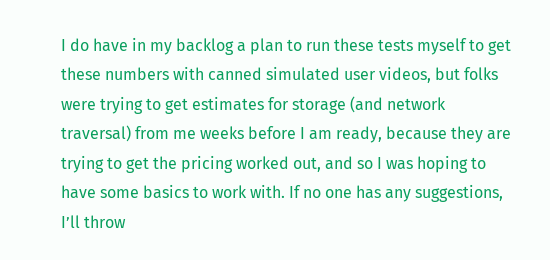I do have in my backlog a plan to run these tests myself to get these numbers with canned simulated user videos, but folks were trying to get estimates for storage (and network traversal) from me weeks before I am ready, because they are trying to get the pricing worked out, and so I was hoping to have some basics to work with. If no one has any suggestions, I’ll throw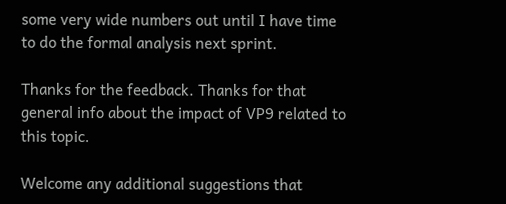some very wide numbers out until I have time to do the formal analysis next sprint.

Thanks for the feedback. Thanks for that general info about the impact of VP9 related to this topic.

Welcome any additional suggestions that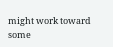might work toward some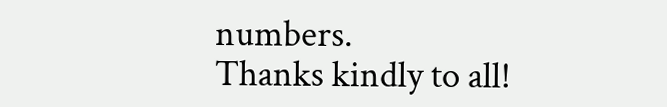numbers.
Thanks kindly to all!